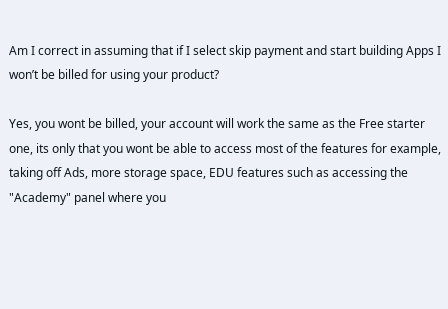Am I correct in assuming that if I select skip payment and start building Apps I won’t be billed for using your product?

Yes, you wont be billed, your account will work the same as the Free starter one, its only that you wont be able to access most of the features for example, taking off Ads, more storage space, EDU features such as accessing the "Academy" panel where you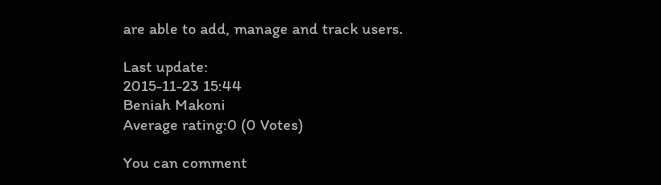are able to add, manage and track users.

Last update:
2015-11-23 15:44
Beniah Makoni
Average rating:0 (0 Votes)

You can comment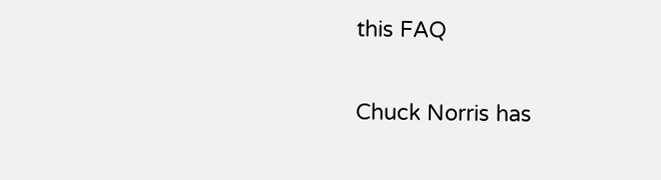this FAQ

Chuck Norris has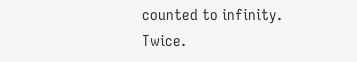counted to infinity. Twice.